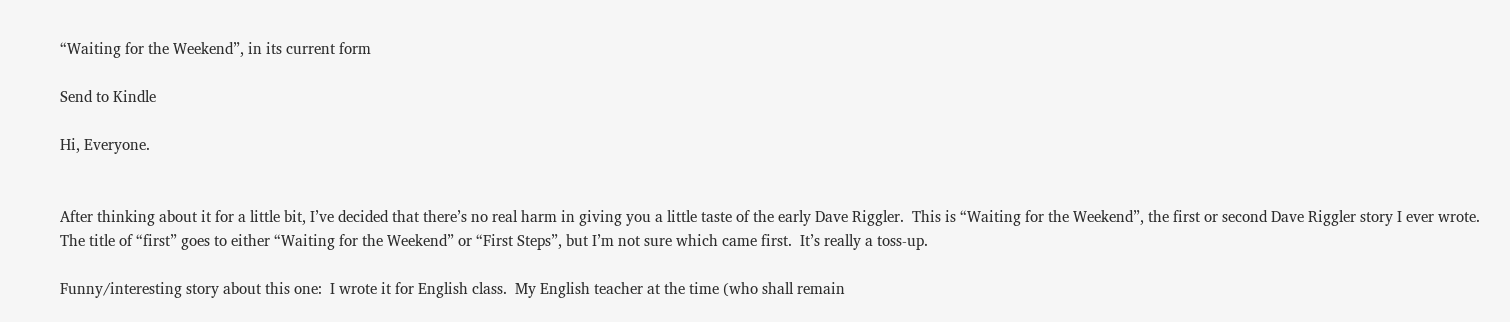“Waiting for the Weekend”, in its current form

Send to Kindle

Hi, Everyone.


After thinking about it for a little bit, I’ve decided that there’s no real harm in giving you a little taste of the early Dave Riggler.  This is “Waiting for the Weekend”, the first or second Dave Riggler story I ever wrote.  The title of “first” goes to either “Waiting for the Weekend” or “First Steps”, but I’m not sure which came first.  It’s really a toss-up.

Funny/interesting story about this one:  I wrote it for English class.  My English teacher at the time (who shall remain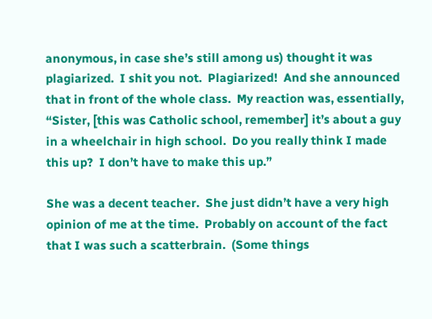anonymous, in case she’s still among us) thought it was plagiarized.  I shit you not.  Plagiarized!  And she announced that in front of the whole class.  My reaction was, essentially, “Sister, [this was Catholic school, remember] it’s about a guy in a wheelchair in high school.  Do you really think I made this up?  I don’t have to make this up.”

She was a decent teacher.  She just didn’t have a very high opinion of me at the time.  Probably on account of the fact that I was such a scatterbrain.  (Some things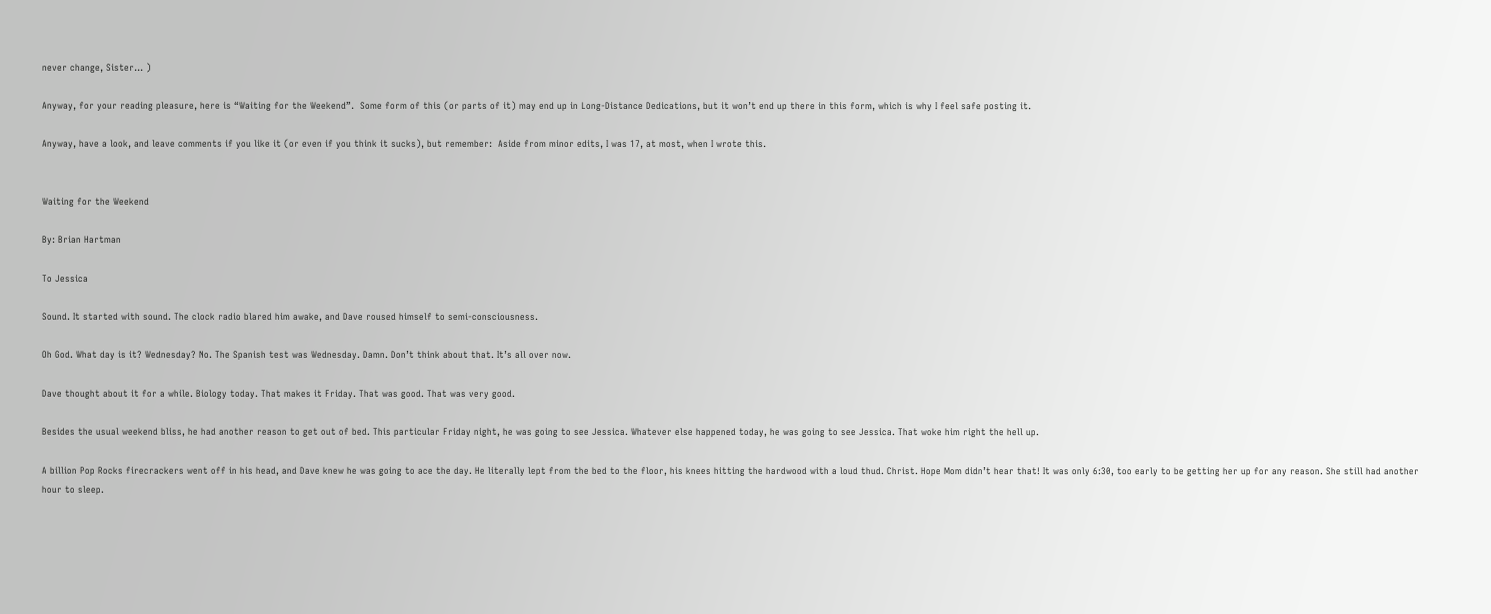never change, Sister… )

Anyway, for your reading pleasure, here is “Waiting for the Weekend”.  Some form of this (or parts of it) may end up in Long-Distance Dedications, but it won’t end up there in this form, which is why I feel safe posting it.

Anyway, have a look, and leave comments if you like it (or even if you think it sucks), but remember:  Aside from minor edits, I was 17, at most, when I wrote this.


Waiting for the Weekend

By: Brian Hartman

To Jessica

Sound. It started with sound. The clock radio blared him awake, and Dave roused himself to semi-consciousness.

Oh God. What day is it? Wednesday? No. The Spanish test was Wednesday. Damn. Don’t think about that. It’s all over now.

Dave thought about it for a while. Biology today. That makes it Friday. That was good. That was very good.

Besides the usual weekend bliss, he had another reason to get out of bed. This particular Friday night, he was going to see Jessica. Whatever else happened today, he was going to see Jessica. That woke him right the hell up.

A billion Pop Rocks firecrackers went off in his head, and Dave knew he was going to ace the day. He literally lept from the bed to the floor, his knees hitting the hardwood with a loud thud. Christ. Hope Mom didn’t hear that! It was only 6:30, too early to be getting her up for any reason. She still had another hour to sleep.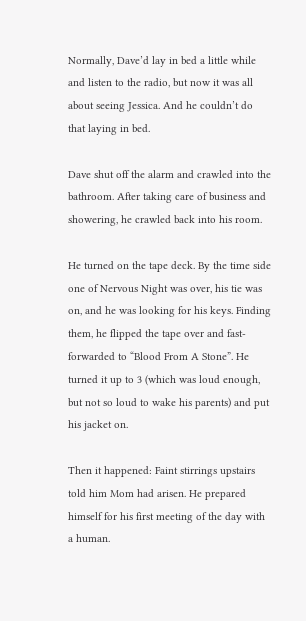Normally, Dave’d lay in bed a little while and listen to the radio, but now it was all about seeing Jessica. And he couldn’t do that laying in bed.

Dave shut off the alarm and crawled into the bathroom. After taking care of business and showering, he crawled back into his room.

He turned on the tape deck. By the time side one of Nervous Night was over, his tie was on, and he was looking for his keys. Finding them, he flipped the tape over and fast-forwarded to “Blood From A Stone”. He turned it up to 3 (which was loud enough, but not so loud to wake his parents) and put his jacket on.

Then it happened: Faint stirrings upstairs told him Mom had arisen. He prepared himself for his first meeting of the day with a human.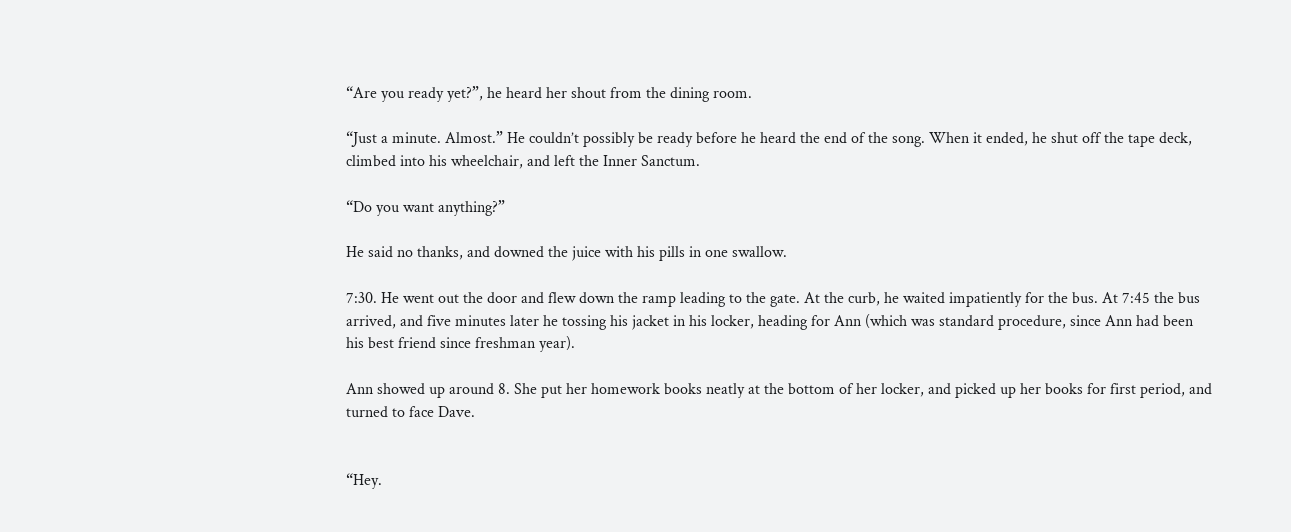“Are you ready yet?”, he heard her shout from the dining room.

“Just a minute. Almost.” He couldn’t possibly be ready before he heard the end of the song. When it ended, he shut off the tape deck, climbed into his wheelchair, and left the Inner Sanctum.

“Do you want anything?”

He said no thanks, and downed the juice with his pills in one swallow.

7:30. He went out the door and flew down the ramp leading to the gate. At the curb, he waited impatiently for the bus. At 7:45 the bus arrived, and five minutes later he tossing his jacket in his locker, heading for Ann (which was standard procedure, since Ann had been his best friend since freshman year).

Ann showed up around 8. She put her homework books neatly at the bottom of her locker, and picked up her books for first period, and turned to face Dave.


“Hey.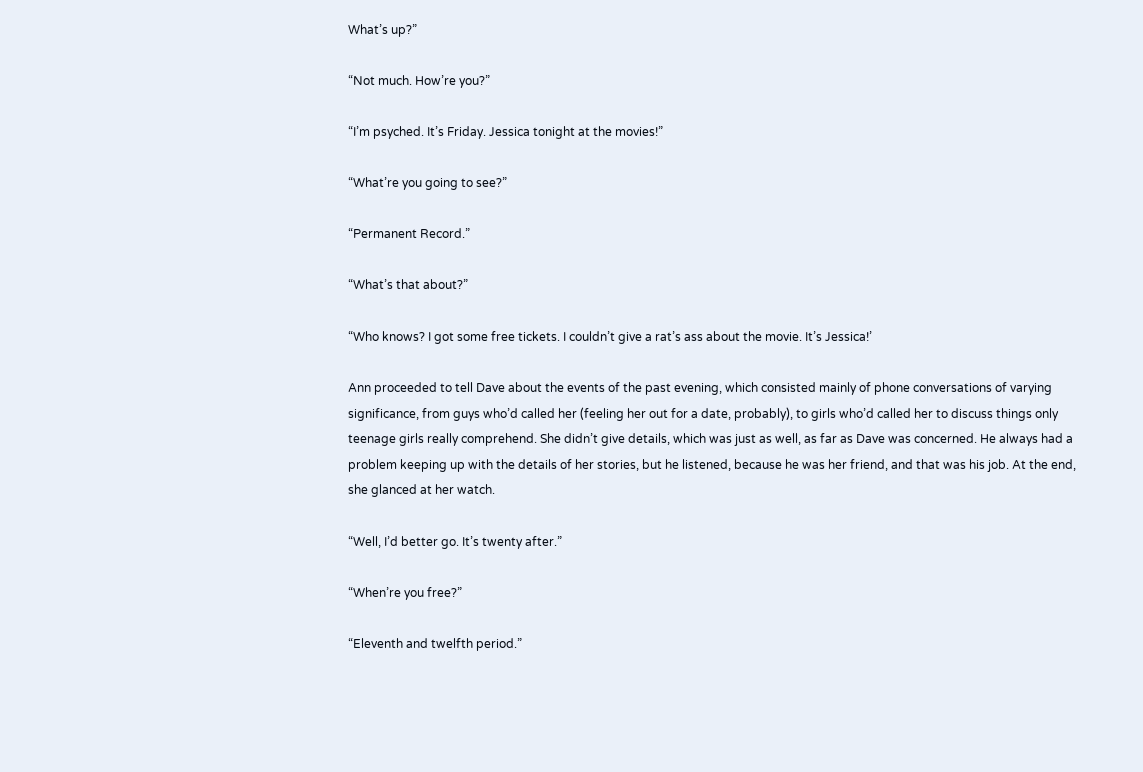What’s up?”

“Not much. How’re you?”

“I’m psyched. It’s Friday. Jessica tonight at the movies!”

“What’re you going to see?”

“Permanent Record.”

“What’s that about?”

“Who knows? I got some free tickets. I couldn’t give a rat’s ass about the movie. It’s Jessica!’

Ann proceeded to tell Dave about the events of the past evening, which consisted mainly of phone conversations of varying significance, from guys who’d called her (feeling her out for a date, probably), to girls who’d called her to discuss things only teenage girls really comprehend. She didn’t give details, which was just as well, as far as Dave was concerned. He always had a problem keeping up with the details of her stories, but he listened, because he was her friend, and that was his job. At the end, she glanced at her watch.

“Well, I’d better go. It’s twenty after.”

“When’re you free?”

“Eleventh and twelfth period.”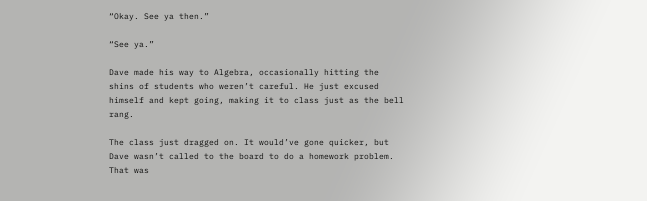“Okay. See ya then.”

“See ya.”

Dave made his way to Algebra, occasionally hitting the shins of students who weren’t careful. He just excused himself and kept going, making it to class just as the bell rang.

The class just dragged on. It would’ve gone quicker, but Dave wasn’t called to the board to do a homework problem. That was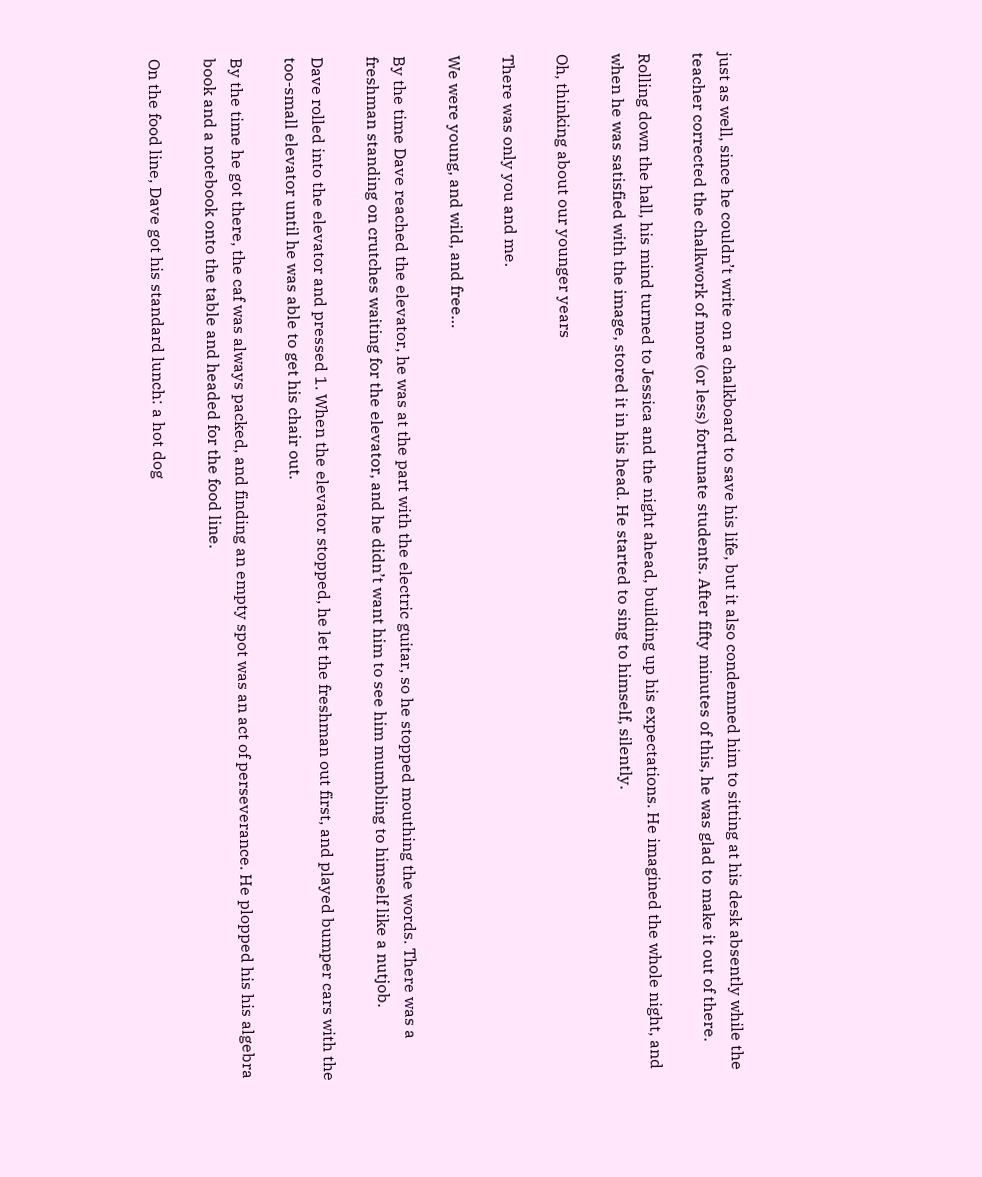just as well, since he couldn’t write on a chalkboard to save his life, but it also condemned him to sitting at his desk absently while the teacher corrected the chalkwork of more (or less) fortunate students. After fifty minutes of this, he was glad to make it out of there.

Rolling down the hall, his mind turned to Jessica and the night ahead, building up his expectations. He imagined the whole night, and when he was satisfied with the image, stored it in his head. He started to sing to himself, silently.

Oh, thinking about our younger years

There was only you and me.

We were young, and wild, and free…

By the time Dave reached the elevator, he was at the part with the electric guitar, so he stopped mouthing the words. There was a freshman standing on crutches waiting for the elevator, and he didn’t want him to see him mumbling to himself like a nutjob.

Dave rolled into the elevator and pressed 1. When the elevator stopped, he let the freshman out first, and played bumper cars with the too-small elevator until he was able to get his chair out.

By the time he got there, the caf was always packed, and finding an empty spot was an act of perseverance. He plopped his his algebra book and a notebook onto the table and headed for the food line.

On the food line, Dave got his standard lunch: a hot dog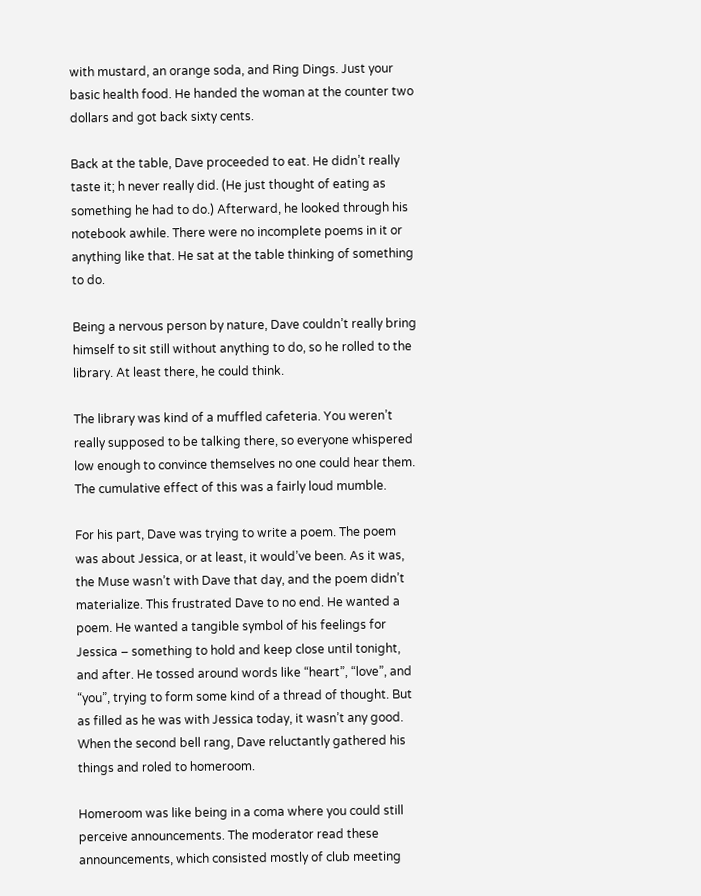with mustard, an orange soda, and Ring Dings. Just your basic health food. He handed the woman at the counter two dollars and got back sixty cents.

Back at the table, Dave proceeded to eat. He didn’t really taste it; h never really did. (He just thought of eating as something he had to do.) Afterward, he looked through his notebook awhile. There were no incomplete poems in it or anything like that. He sat at the table thinking of something to do.

Being a nervous person by nature, Dave couldn’t really bring himself to sit still without anything to do, so he rolled to the library. At least there, he could think.

The library was kind of a muffled cafeteria. You weren’t really supposed to be talking there, so everyone whispered low enough to convince themselves no one could hear them. The cumulative effect of this was a fairly loud mumble.

For his part, Dave was trying to write a poem. The poem was about Jessica, or at least, it would’ve been. As it was, the Muse wasn’t with Dave that day, and the poem didn’t materialize. This frustrated Dave to no end. He wanted a poem. He wanted a tangible symbol of his feelings for Jessica – something to hold and keep close until tonight, and after. He tossed around words like “heart”, “love”, and “you”, trying to form some kind of a thread of thought. But as filled as he was with Jessica today, it wasn’t any good. When the second bell rang, Dave reluctantly gathered his things and roled to homeroom.

Homeroom was like being in a coma where you could still perceive announcements. The moderator read these announcements, which consisted mostly of club meeting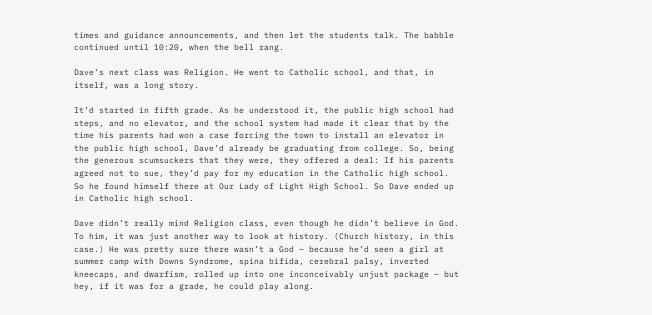times and guidance announcements, and then let the students talk. The babble continued until 10:20, when the bell rang.

Dave’s next class was Religion. He went to Catholic school, and that, in itself, was a long story.

It’d started in fifth grade. As he understood it, the public high school had steps, and no elevator, and the school system had made it clear that by the time his parents had won a case forcing the town to install an elevator in the public high school, Dave’d already be graduating from college. So, being the generous scumsuckers that they were, they offered a deal: If his parents agreed not to sue, they’d pay for my education in the Catholic high school. So he found himself there at Our Lady of Light High School. So Dave ended up in Catholic high school.

Dave didn’t really mind Religion class, even though he didn’t believe in God. To him, it was just another way to look at history. (Church history, in this case.) He was pretty sure there wasn’t a God – because he’d seen a girl at summer camp with Downs Syndrome, spina bifida, cerebral palsy, inverted kneecaps, and dwarfism, rolled up into one inconceivably unjust package – but hey, if it was for a grade, he could play along.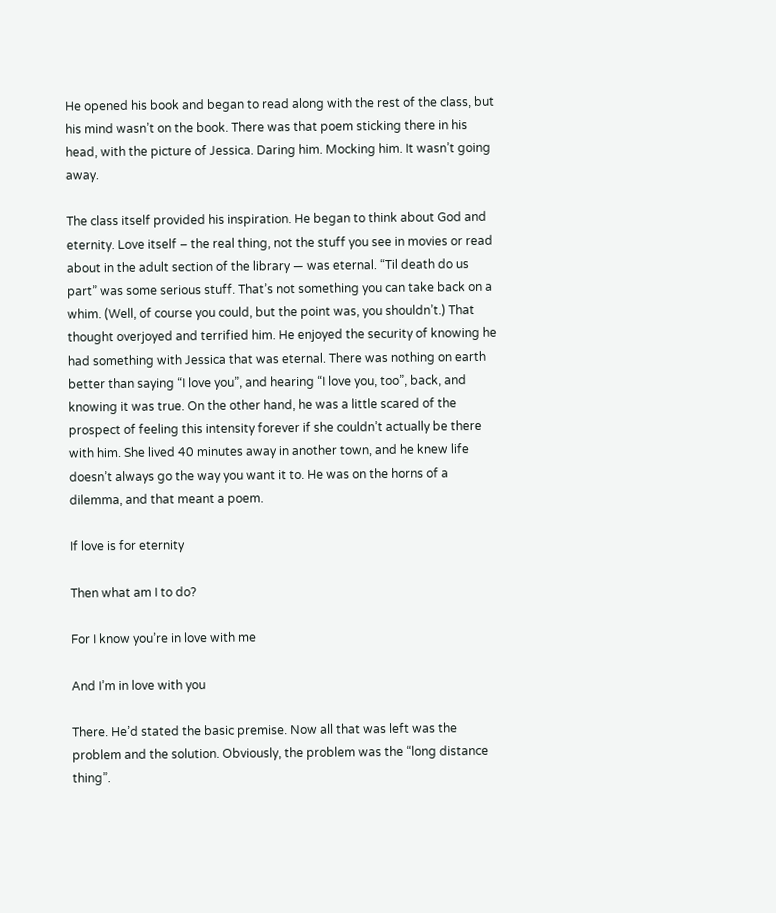He opened his book and began to read along with the rest of the class, but his mind wasn’t on the book. There was that poem sticking there in his head, with the picture of Jessica. Daring him. Mocking him. It wasn’t going away.

The class itself provided his inspiration. He began to think about God and eternity. Love itself – the real thing, not the stuff you see in movies or read about in the adult section of the library — was eternal. “Til death do us part” was some serious stuff. That’s not something you can take back on a whim. (Well, of course you could, but the point was, you shouldn’t.) That thought overjoyed and terrified him. He enjoyed the security of knowing he had something with Jessica that was eternal. There was nothing on earth better than saying “I love you”, and hearing “I love you, too”, back, and knowing it was true. On the other hand, he was a little scared of the prospect of feeling this intensity forever if she couldn’t actually be there with him. She lived 40 minutes away in another town, and he knew life doesn’t always go the way you want it to. He was on the horns of a dilemma, and that meant a poem.

If love is for eternity

Then what am I to do?

For I know you’re in love with me

And I’m in love with you

There. He’d stated the basic premise. Now all that was left was the problem and the solution. Obviously, the problem was the “long distance thing”.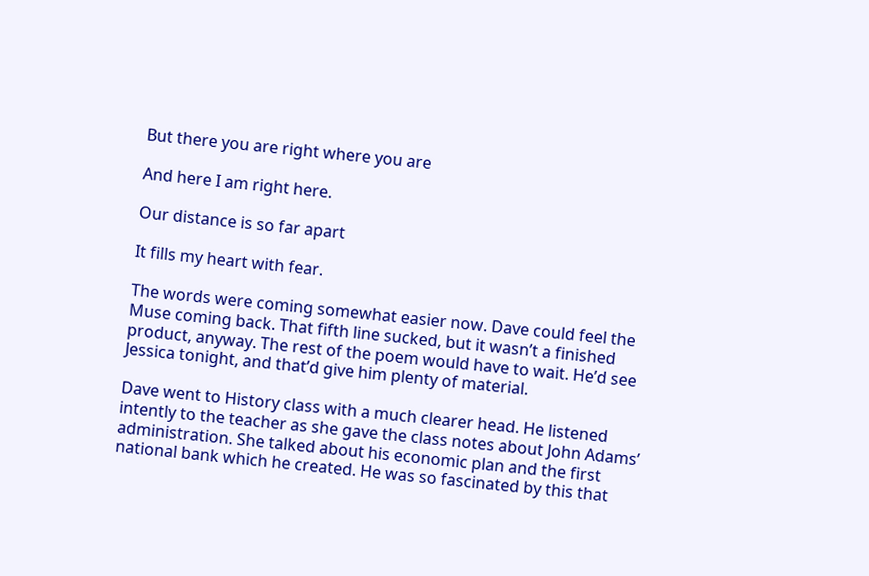But there you are right where you are

And here I am right here.

Our distance is so far apart

It fills my heart with fear.

The words were coming somewhat easier now. Dave could feel the Muse coming back. That fifth line sucked, but it wasn’t a finished product, anyway. The rest of the poem would have to wait. He’d see Jessica tonight, and that’d give him plenty of material.

Dave went to History class with a much clearer head. He listened intently to the teacher as she gave the class notes about John Adams’ administration. She talked about his economic plan and the first national bank which he created. He was so fascinated by this that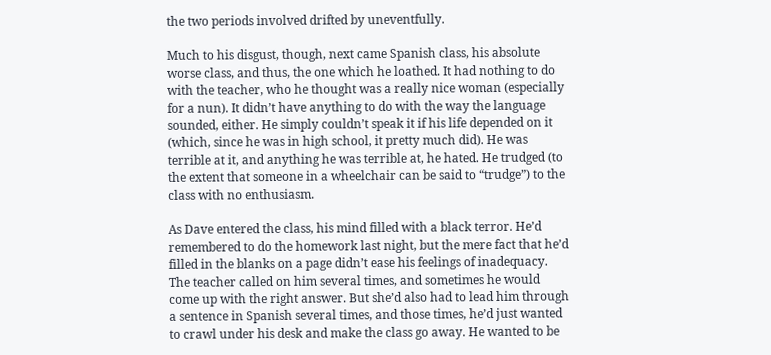the two periods involved drifted by uneventfully.

Much to his disgust, though, next came Spanish class, his absolute worse class, and thus, the one which he loathed. It had nothing to do with the teacher, who he thought was a really nice woman (especially for a nun). It didn’t have anything to do with the way the language sounded, either. He simply couldn’t speak it if his life depended on it (which, since he was in high school, it pretty much did). He was terrible at it, and anything he was terrible at, he hated. He trudged (to the extent that someone in a wheelchair can be said to “trudge”) to the class with no enthusiasm.

As Dave entered the class, his mind filled with a black terror. He’d remembered to do the homework last night, but the mere fact that he’d filled in the blanks on a page didn’t ease his feelings of inadequacy. The teacher called on him several times, and sometimes he would come up with the right answer. But she’d also had to lead him through a sentence in Spanish several times, and those times, he’d just wanted to crawl under his desk and make the class go away. He wanted to be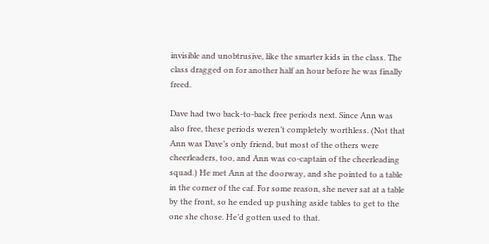invisible and unobtrusive, like the smarter kids in the class. The class dragged on for another half an hour before he was finally freed.

Dave had two back-to-back free periods next. Since Ann was also free, these periods weren’t completely worthless. (Not that Ann was Dave’s only friend, but most of the others were cheerleaders, too, and Ann was co-captain of the cheerleading squad.) He met Ann at the doorway, and she pointed to a table in the corner of the caf. For some reason, she never sat at a table by the front, so he ended up pushing aside tables to get to the one she chose. He’d gotten used to that.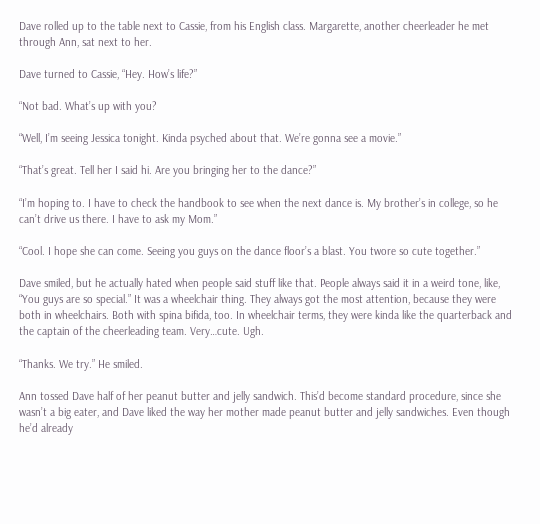Dave rolled up to the table next to Cassie, from his English class. Margarette, another cheerleader he met through Ann, sat next to her.

Dave turned to Cassie, “Hey. How’s life?”

“Not bad. What’s up with you?

“Well, I’m seeing Jessica tonight. Kinda psyched about that. We’re gonna see a movie.”

“That’s great. Tell her I said hi. Are you bringing her to the dance?”

“I’m hoping to. I have to check the handbook to see when the next dance is. My brother’s in college, so he can’t drive us there. I have to ask my Mom.”

“Cool. I hope she can come. Seeing you guys on the dance floor’s a blast. You twore so cute together.”

Dave smiled, but he actually hated when people said stuff like that. People always said it in a weird tone, like, “You guys are so special.” It was a wheelchair thing. They always got the most attention, because they were both in wheelchairs. Both with spina bifida, too. In wheelchair terms, they were kinda like the quarterback and the captain of the cheerleading team. Very…cute. Ugh.

“Thanks. We try.” He smiled.

Ann tossed Dave half of her peanut butter and jelly sandwich. This’d become standard procedure, since she wasn’t a big eater, and Dave liked the way her mother made peanut butter and jelly sandwiches. Even though he’d already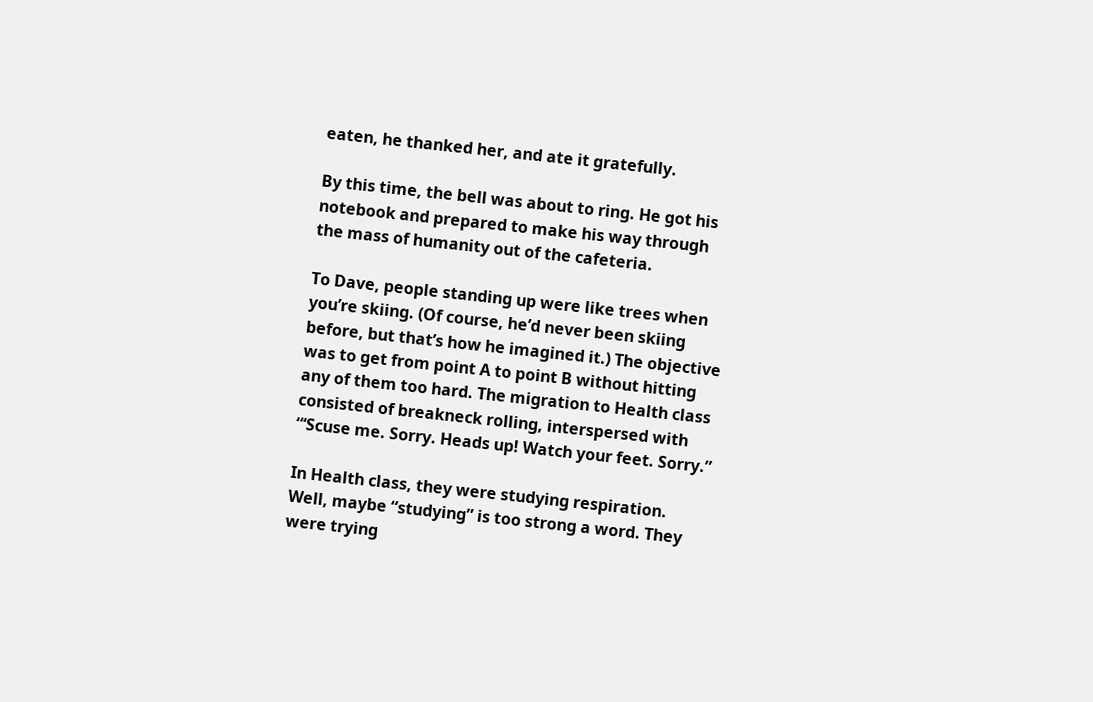eaten, he thanked her, and ate it gratefully.

By this time, the bell was about to ring. He got his notebook and prepared to make his way through the mass of humanity out of the cafeteria.

To Dave, people standing up were like trees when you’re skiing. (Of course, he’d never been skiing before, but that’s how he imagined it.) The objective was to get from point A to point B without hitting any of them too hard. The migration to Health class consisted of breakneck rolling, interspersed with “‘Scuse me. Sorry. Heads up! Watch your feet. Sorry.”

In Health class, they were studying respiration. Well, maybe “studying” is too strong a word. They were trying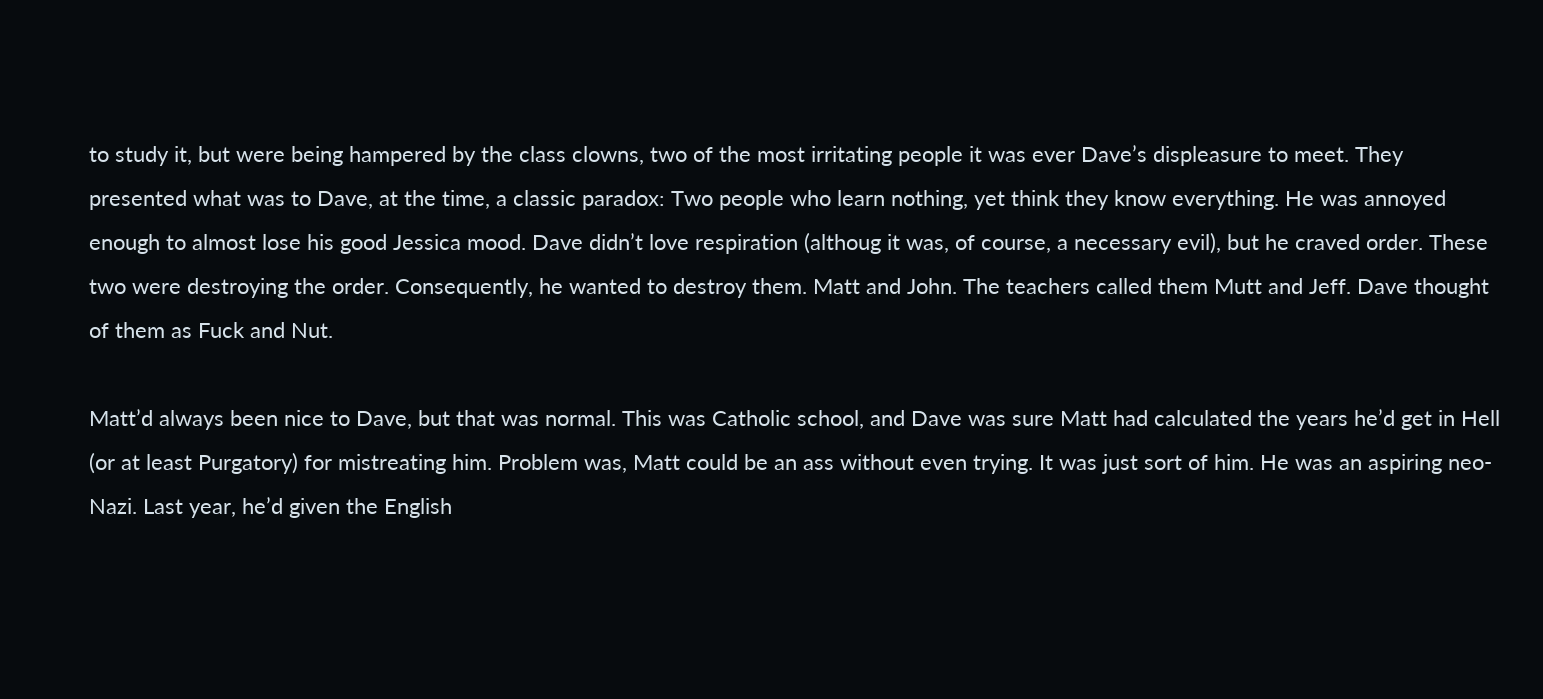to study it, but were being hampered by the class clowns, two of the most irritating people it was ever Dave’s displeasure to meet. They presented what was to Dave, at the time, a classic paradox: Two people who learn nothing, yet think they know everything. He was annoyed enough to almost lose his good Jessica mood. Dave didn’t love respiration (althoug it was, of course, a necessary evil), but he craved order. These two were destroying the order. Consequently, he wanted to destroy them. Matt and John. The teachers called them Mutt and Jeff. Dave thought of them as Fuck and Nut.

Matt’d always been nice to Dave, but that was normal. This was Catholic school, and Dave was sure Matt had calculated the years he’d get in Hell (or at least Purgatory) for mistreating him. Problem was, Matt could be an ass without even trying. It was just sort of him. He was an aspiring neo-Nazi. Last year, he’d given the English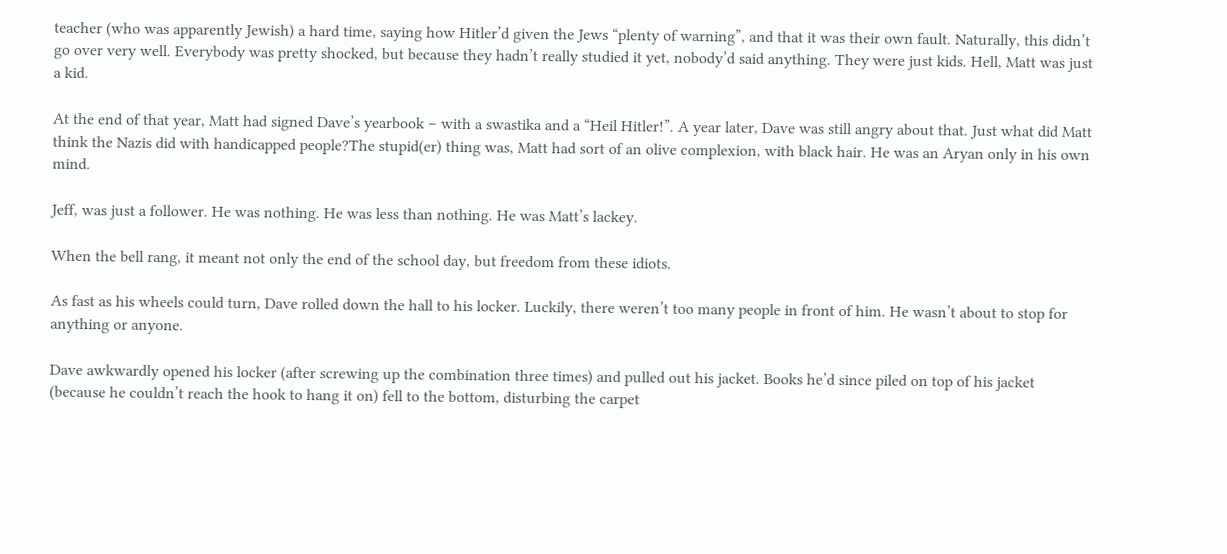teacher (who was apparently Jewish) a hard time, saying how Hitler’d given the Jews “plenty of warning”, and that it was their own fault. Naturally, this didn’t go over very well. Everybody was pretty shocked, but because they hadn’t really studied it yet, nobody’d said anything. They were just kids. Hell, Matt was just a kid.

At the end of that year, Matt had signed Dave’s yearbook – with a swastika and a “Heil Hitler!”. A year later, Dave was still angry about that. Just what did Matt think the Nazis did with handicapped people?The stupid(er) thing was, Matt had sort of an olive complexion, with black hair. He was an Aryan only in his own mind.

Jeff, was just a follower. He was nothing. He was less than nothing. He was Matt’s lackey.

When the bell rang, it meant not only the end of the school day, but freedom from these idiots.

As fast as his wheels could turn, Dave rolled down the hall to his locker. Luckily, there weren’t too many people in front of him. He wasn’t about to stop for anything or anyone.

Dave awkwardly opened his locker (after screwing up the combination three times) and pulled out his jacket. Books he’d since piled on top of his jacket (because he couldn’t reach the hook to hang it on) fell to the bottom, disturbing the carpet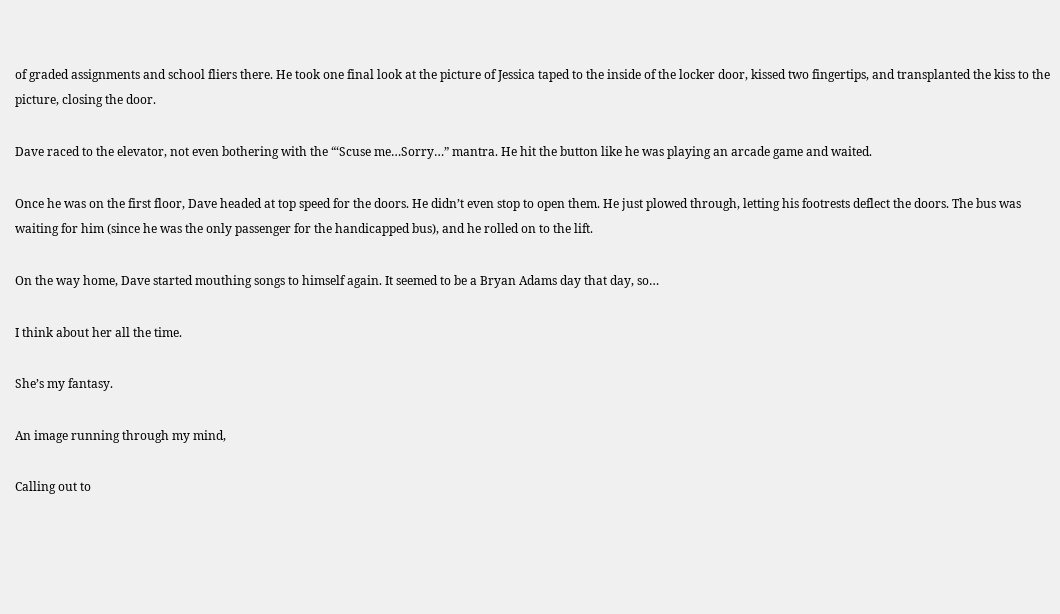of graded assignments and school fliers there. He took one final look at the picture of Jessica taped to the inside of the locker door, kissed two fingertips, and transplanted the kiss to the picture, closing the door.

Dave raced to the elevator, not even bothering with the “‘Scuse me…Sorry…” mantra. He hit the button like he was playing an arcade game and waited.

Once he was on the first floor, Dave headed at top speed for the doors. He didn’t even stop to open them. He just plowed through, letting his footrests deflect the doors. The bus was waiting for him (since he was the only passenger for the handicapped bus), and he rolled on to the lift.

On the way home, Dave started mouthing songs to himself again. It seemed to be a Bryan Adams day that day, so…

I think about her all the time.

She’s my fantasy.

An image running through my mind,

Calling out to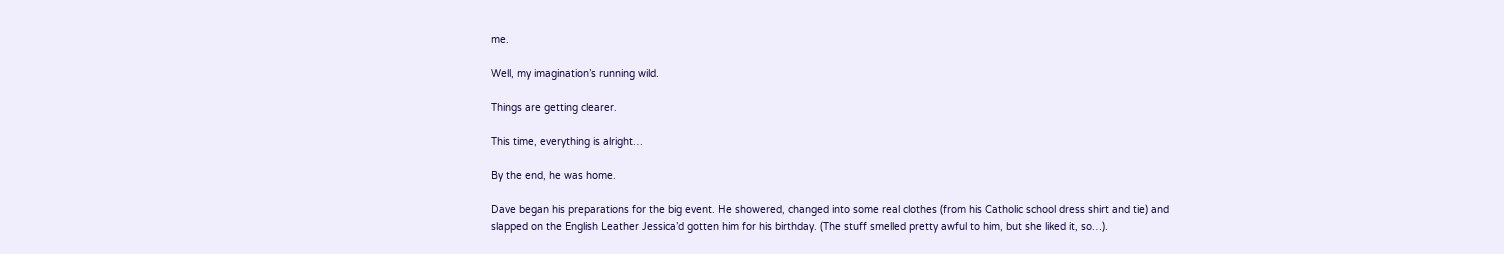me.

Well, my imagination’s running wild.

Things are getting clearer.

This time, everything is alright…

By the end, he was home.

Dave began his preparations for the big event. He showered, changed into some real clothes (from his Catholic school dress shirt and tie) and slapped on the English Leather Jessica’d gotten him for his birthday. (The stuff smelled pretty awful to him, but she liked it, so…).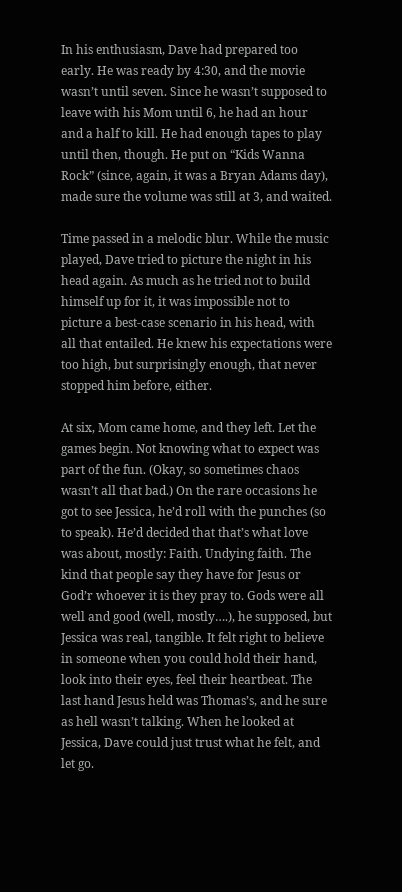In his enthusiasm, Dave had prepared too early. He was ready by 4:30, and the movie wasn’t until seven. Since he wasn’t supposed to leave with his Mom until 6, he had an hour and a half to kill. He had enough tapes to play until then, though. He put on “Kids Wanna Rock” (since, again, it was a Bryan Adams day), made sure the volume was still at 3, and waited.

Time passed in a melodic blur. While the music played, Dave tried to picture the night in his head again. As much as he tried not to build himself up for it, it was impossible not to picture a best-case scenario in his head, with all that entailed. He knew his expectations were too high, but surprisingly enough, that never stopped him before, either.

At six, Mom came home, and they left. Let the games begin. Not knowing what to expect was part of the fun. (Okay, so sometimes chaos wasn’t all that bad.) On the rare occasions he got to see Jessica, he’d roll with the punches (so to speak). He’d decided that that’s what love was about, mostly: Faith. Undying faith. The kind that people say they have for Jesus or God’r whoever it is they pray to. Gods were all well and good (well, mostly….), he supposed, but Jessica was real, tangible. It felt right to believe in someone when you could hold their hand, look into their eyes, feel their heartbeat. The last hand Jesus held was Thomas’s, and he sure as hell wasn’t talking. When he looked at Jessica, Dave could just trust what he felt, and let go.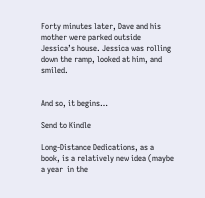Forty minutes later, Dave and his mother were parked outside Jessica’s house. Jessica was rolling down the ramp, looked at him, and smiled.


And so, it begins…

Send to Kindle

Long-Distance Dedications, as a book, is a relatively new idea (maybe a year  in the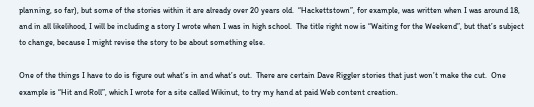planning, so far), but some of the stories within it are already over 20 years old.  “Hackettstown”, for example, was written when I was around 18, and in all likelihood, I will be including a story I wrote when I was in high school.  The title right now is “Waiting for the Weekend”, but that’s subject to change, because I might revise the story to be about something else.

One of the things I have to do is figure out what’s in and what’s out.  There are certain Dave Riggler stories that just won’t make the cut.  One example is “Hit and Roll”, which I wrote for a site called Wikinut, to try my hand at paid Web content creation.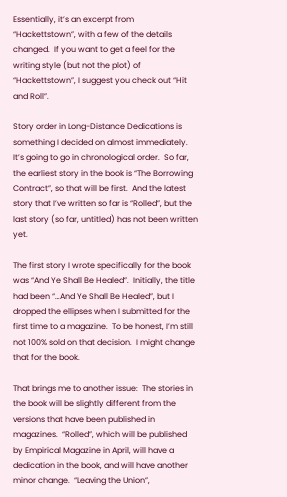Essentially, it’s an excerpt from “Hackettstown”, with a few of the details changed.  If you want to get a feel for the writing style (but not the plot) of “Hackettstown”, I suggest you check out “Hit and Roll”.

Story order in Long-Distance Dedications is something I decided on almost immediately.  It’s going to go in chronological order.  So far, the earliest story in the book is “The Borrowing Contract”, so that will be first.  And the latest story that I’ve written so far is “Rolled”, but the last story (so far, untitled) has not been written yet.

The first story I wrote specifically for the book was “And Ye Shall Be Healed”.  Initially, the title had been “…And Ye Shall Be Healed”, but I dropped the ellipses when I submitted for the first time to a magazine.  To be honest, I’m still not 100% sold on that decision.  I might change that for the book.

That brings me to another issue:  The stories in the book will be slightly different from the versions that have been published in magazines.  “Rolled”, which will be published by Empirical Magazine in April, will have a dedication in the book, and will have another minor change.  “Leaving the Union”,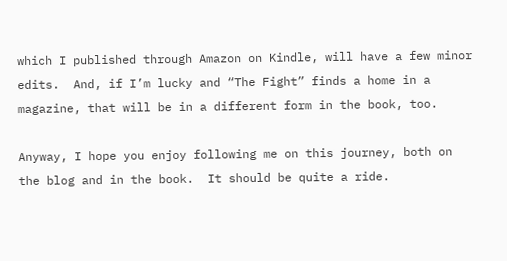which I published through Amazon on Kindle, will have a few minor edits.  And, if I’m lucky and “The Fight” finds a home in a magazine, that will be in a different form in the book, too.

Anyway, I hope you enjoy following me on this journey, both on the blog and in the book.  It should be quite a ride.